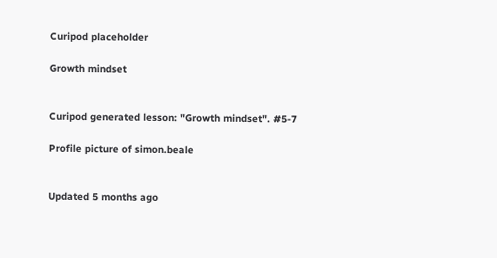Curipod placeholder

Growth mindset


Curipod generated lesson: "Growth mindset". #5-7

Profile picture of simon.beale


Updated 5 months ago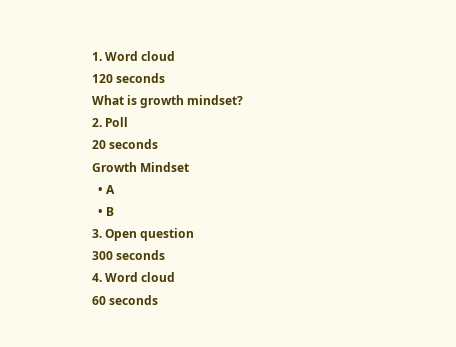1. Word cloud
120 seconds
What is growth mindset?
2. Poll
20 seconds
Growth Mindset
  • A
  • B
3. Open question
300 seconds
4. Word cloud
60 seconds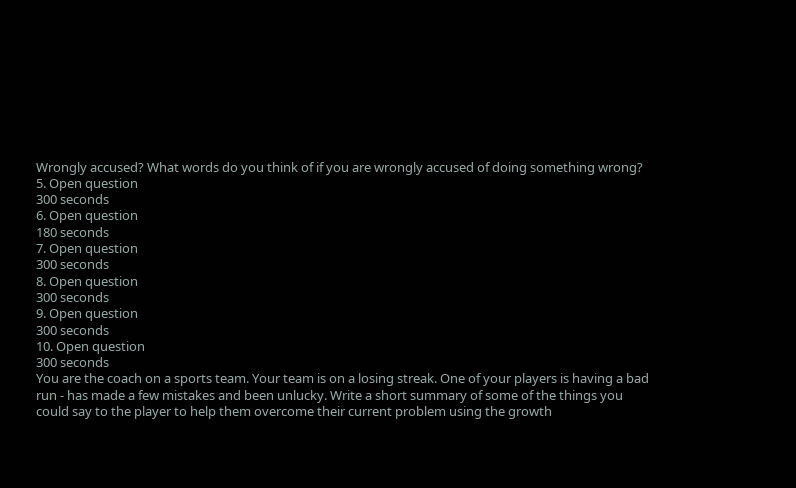Wrongly accused? What words do you think of if you are wrongly accused of doing something wrong?
5. Open question
300 seconds
6. Open question
180 seconds
7. Open question
300 seconds
8. Open question
300 seconds
9. Open question
300 seconds
10. Open question
300 seconds
You are the coach on a sports team. Your team is on a losing streak. One of your players is having a bad run - has made a few mistakes and been unlucky. Write a short summary of some of the things you could say to the player to help them overcome their current problem using the growth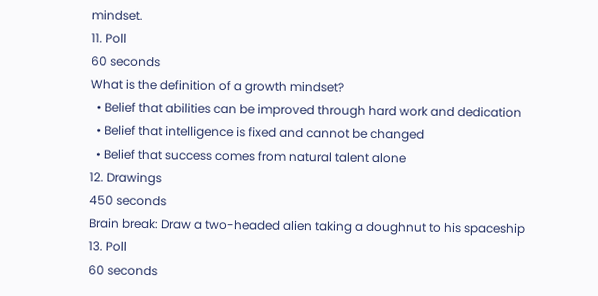mindset.
11. Poll
60 seconds
What is the definition of a growth mindset?
  • Belief that abilities can be improved through hard work and dedication
  • Belief that intelligence is fixed and cannot be changed
  • Belief that success comes from natural talent alone
12. Drawings
450 seconds
Brain break: Draw a two-headed alien taking a doughnut to his spaceship
13. Poll
60 seconds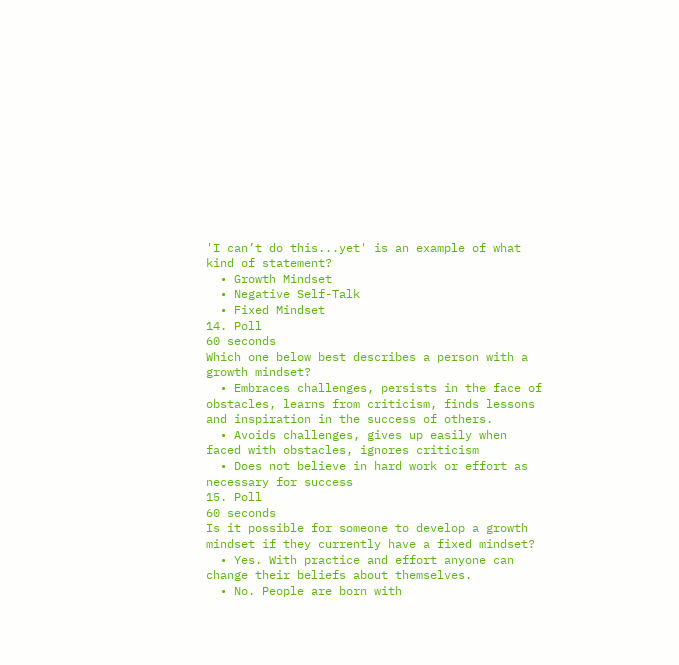'I can’t do this...yet' is an example of what kind of statement?
  • Growth Mindset
  • Negative Self-Talk
  • Fixed Mindset
14. Poll
60 seconds
Which one below best describes a person with a growth mindset?
  • Embraces challenges, persists in the face of obstacles, learns from criticism, finds lessons and inspiration in the success of others.
  • Avoids challenges, gives up easily when faced with obstacles, ignores criticism
  • Does not believe in hard work or effort as necessary for success
15. Poll
60 seconds
Is it possible for someone to develop a growth mindset if they currently have a fixed mindset?
  • Yes. With practice and effort anyone can change their beliefs about themselves.
  • No. People are born with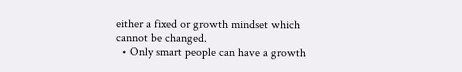either a fixed or growth mindset which cannot be changed.
  • Only smart people can have a growth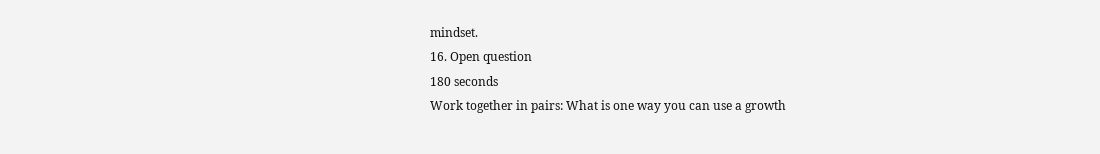mindset.
16. Open question
180 seconds
Work together in pairs: What is one way you can use a growth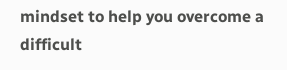mindset to help you overcome a difficult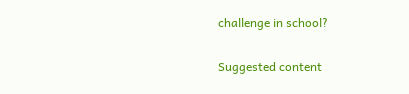challenge in school?

Suggested content